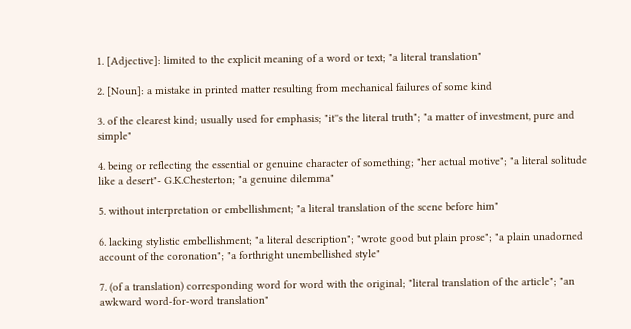1. [Adjective]: limited to the explicit meaning of a word or text; "a literal translation"

2. [Noun]: a mistake in printed matter resulting from mechanical failures of some kind

3. of the clearest kind; usually used for emphasis; "it''s the literal truth"; "a matter of investment, pure and simple"

4. being or reflecting the essential or genuine character of something; "her actual motive"; "a literal solitude like a desert"- G.K.Chesterton; "a genuine dilemma"

5. without interpretation or embellishment; "a literal translation of the scene before him"

6. lacking stylistic embellishment; "a literal description"; "wrote good but plain prose"; "a plain unadorned account of the coronation"; "a forthright unembellished style"

7. (of a translation) corresponding word for word with the original; "literal translation of the article"; "an awkward word-for-word translation"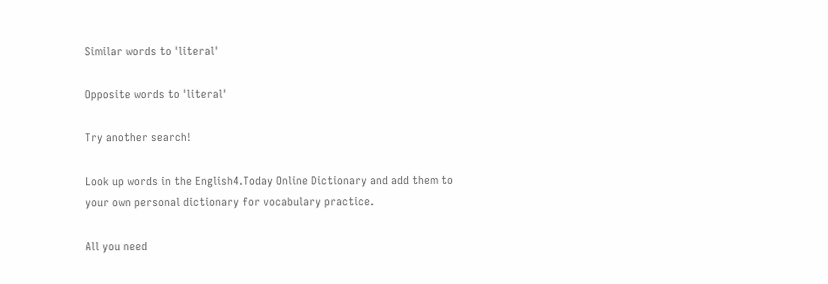Similar words to 'literal'

Opposite words to 'literal'

Try another search!

Look up words in the English4.Today Online Dictionary and add them to your own personal dictionary for vocabulary practice.

All you need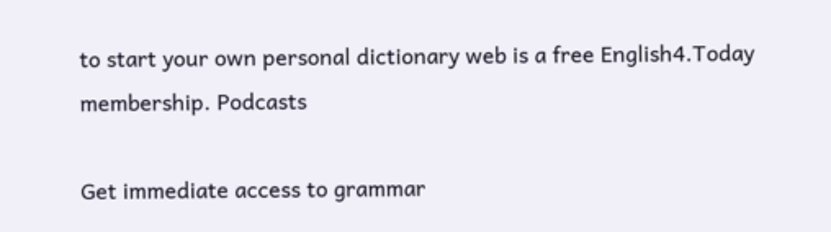to start your own personal dictionary web is a free English4.Today membership. Podcasts

Get immediate access to grammar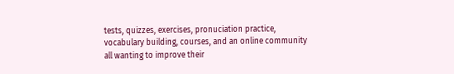tests, quizzes, exercises, pronuciation practice, vocabulary building, courses, and an online community all wanting to improve their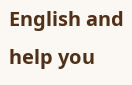English and help you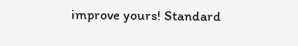improve yours! Standard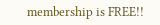membership is FREE!!